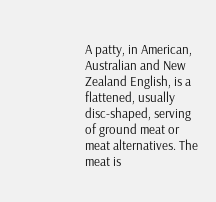A patty, in American, Australian and New Zealand English, is a flattened, usually disc-shaped, serving of ground meat or meat alternatives. The meat is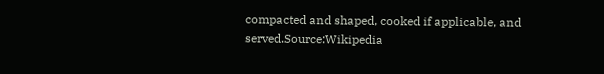compacted and shaped, cooked if applicable, and served.Source:Wikipedia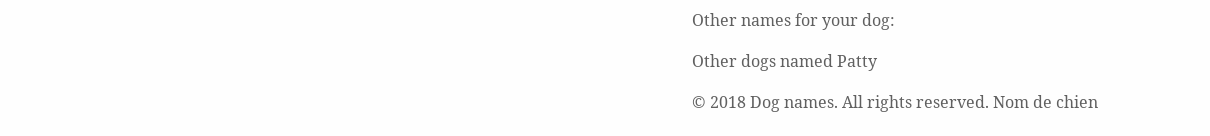Other names for your dog:

Other dogs named Patty

© 2018 Dog names. All rights reserved. Nom de chien